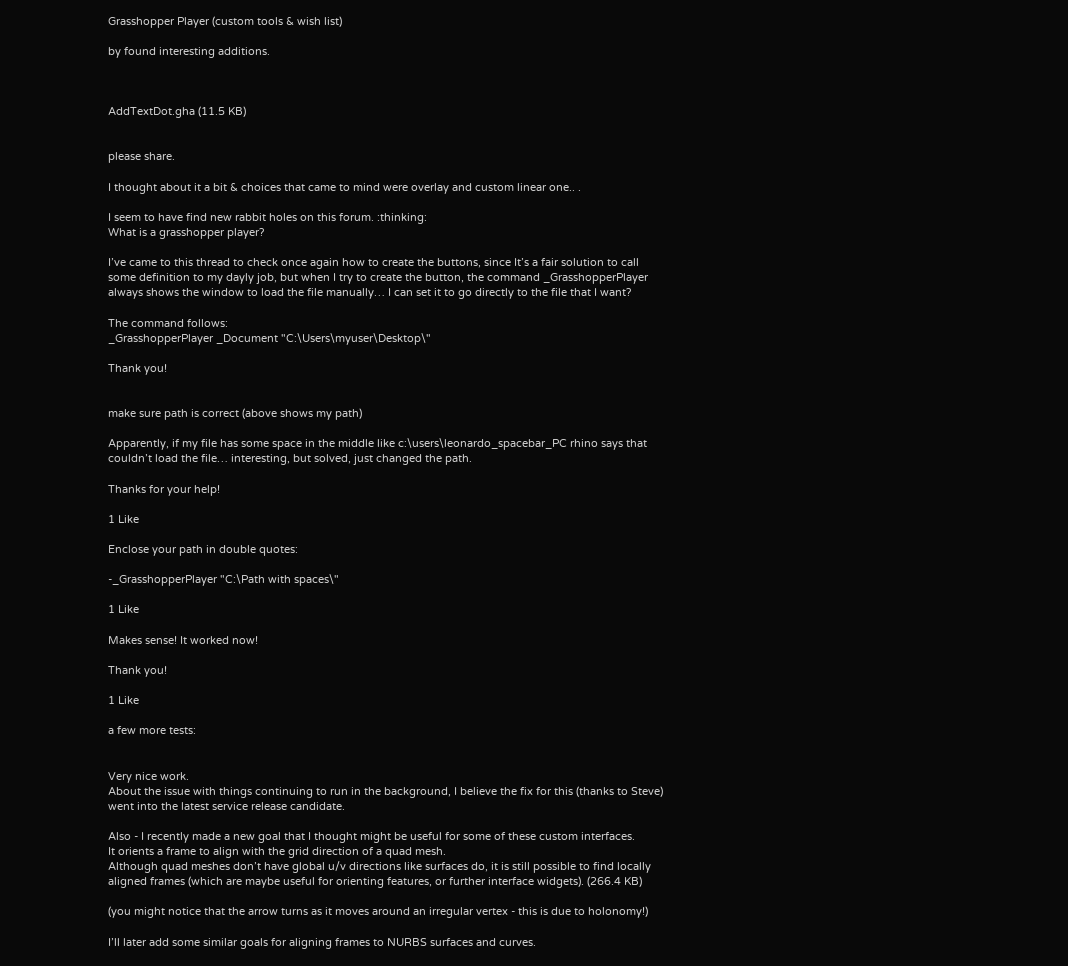Grasshopper Player (custom tools & wish list)

by found interesting additions.



AddTextDot.gha (11.5 KB)


please share.

I thought about it a bit & choices that came to mind were overlay and custom linear one.. .

I seem to have find new rabbit holes on this forum. :thinking:
What is a grasshopper player?

I’ve came to this thread to check once again how to create the buttons, since It’s a fair solution to call some definition to my dayly job, but when I try to create the button, the command _GrasshopperPlayer always shows the window to load the file manually… I can set it to go directly to the file that I want?

The command follows:
_GrasshopperPlayer _Document "C:\Users\myuser\Desktop\"

Thank you!


make sure path is correct (above shows my path)

Apparently, if my file has some space in the middle like c:\users\leonardo_spacebar_PC rhino says that couldn’t load the file… interesting, but solved, just changed the path.

Thanks for your help!

1 Like

Enclose your path in double quotes:

-_GrasshopperPlayer "C:\Path with spaces\"

1 Like

Makes sense! It worked now!

Thank you!

1 Like

a few more tests:


Very nice work.
About the issue with things continuing to run in the background, I believe the fix for this (thanks to Steve) went into the latest service release candidate.

Also - I recently made a new goal that I thought might be useful for some of these custom interfaces.
It orients a frame to align with the grid direction of a quad mesh.
Although quad meshes don’t have global u/v directions like surfaces do, it is still possible to find locally aligned frames (which are maybe useful for orienting features, or further interface widgets). (266.4 KB)

(you might notice that the arrow turns as it moves around an irregular vertex - this is due to holonomy!)

I’ll later add some similar goals for aligning frames to NURBS surfaces and curves.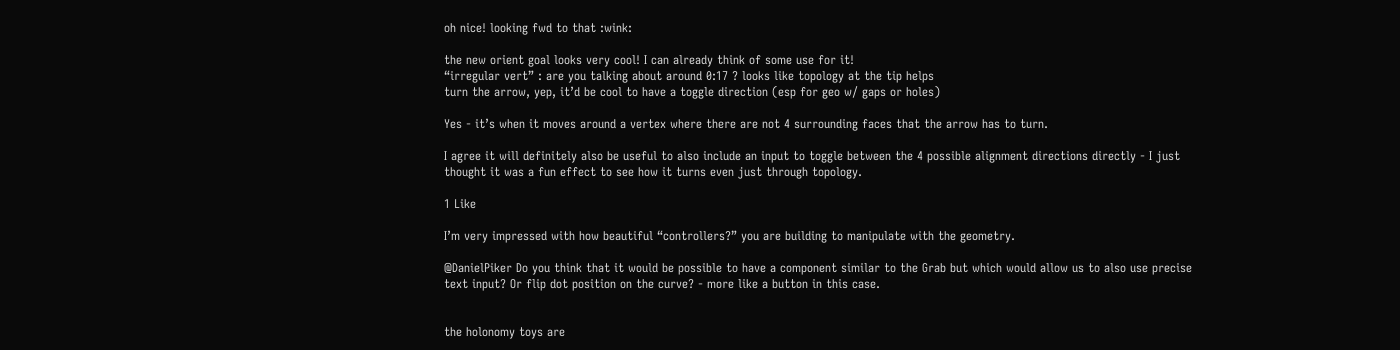oh nice! looking fwd to that :wink:

the new orient goal looks very cool! I can already think of some use for it!
“irregular vert” : are you talking about around 0:17 ? looks like topology at the tip helps
turn the arrow, yep, it’d be cool to have a toggle direction (esp for geo w/ gaps or holes)

Yes - it’s when it moves around a vertex where there are not 4 surrounding faces that the arrow has to turn.

I agree it will definitely also be useful to also include an input to toggle between the 4 possible alignment directions directly - I just thought it was a fun effect to see how it turns even just through topology.

1 Like

I’m very impressed with how beautiful “controllers?” you are building to manipulate with the geometry.

@DanielPiker Do you think that it would be possible to have a component similar to the Grab but which would allow us to also use precise text input? Or flip dot position on the curve? - more like a button in this case.


the holonomy toys are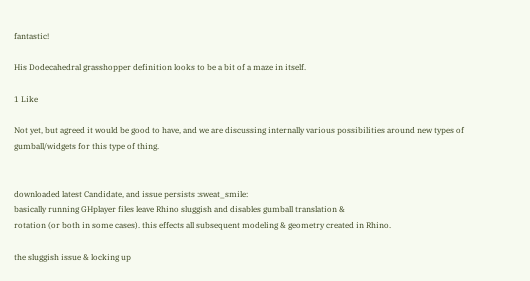fantastic!

His Dodecahedral grasshopper definition looks to be a bit of a maze in itself.

1 Like

Not yet, but agreed it would be good to have, and we are discussing internally various possibilities around new types of gumball/widgets for this type of thing.


downloaded latest Candidate, and issue persists :sweat_smile:
basically running GHplayer files leave Rhino sluggish and disables gumball translation &
rotation (or both in some cases). this effects all subsequent modeling & geometry created in Rhino.

the sluggish issue & locking up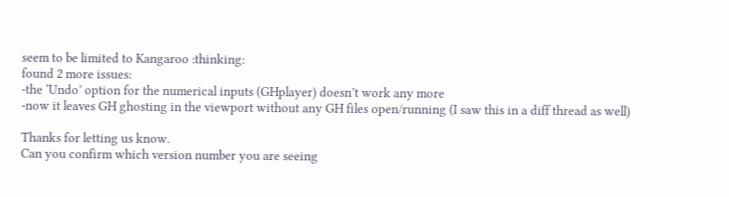seem to be limited to Kangaroo :thinking:
found 2 more issues:
-the ‘Undo’ option for the numerical inputs (GHplayer) doesn’t work any more
-now it leaves GH ghosting in the viewport without any GH files open/running (I saw this in a diff thread as well)

Thanks for letting us know.
Can you confirm which version number you are seeing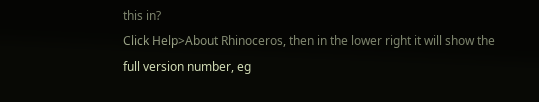this in?
Click Help>About Rhinoceros, then in the lower right it will show the full version number, eg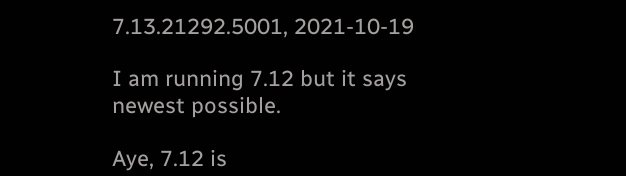7.13.21292.5001, 2021-10-19

I am running 7.12 but it says newest possible.

Aye, 7.12 is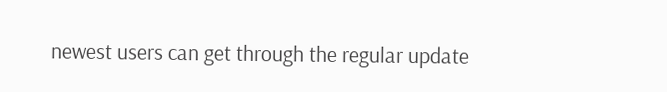newest users can get through the regular update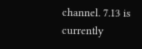channel. 7.13 is currently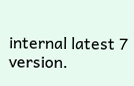internal latest 7 version.